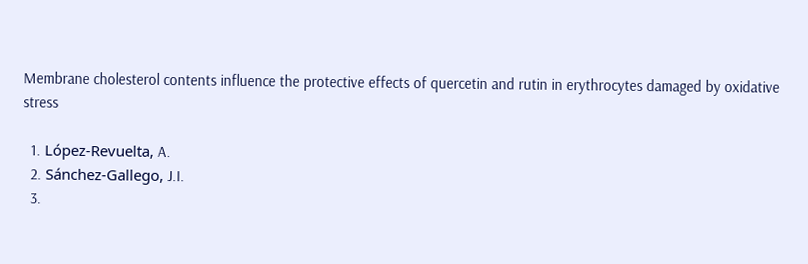Membrane cholesterol contents influence the protective effects of quercetin and rutin in erythrocytes damaged by oxidative stress

  1. López-Revuelta, A.
  2. Sánchez-Gallego, J.I.
  3.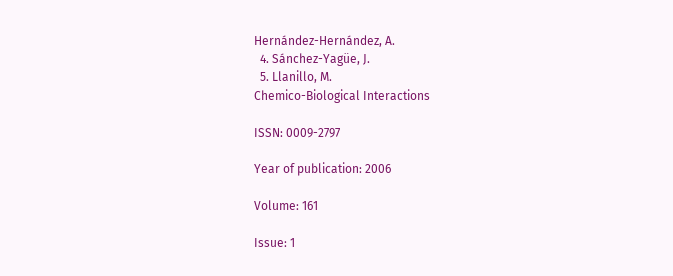Hernández-Hernández, A.
  4. Sánchez-Yagüe, J.
  5. Llanillo, M.
Chemico-Biological Interactions

ISSN: 0009-2797

Year of publication: 2006

Volume: 161

Issue: 1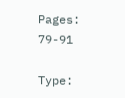Pages: 79-91

Type: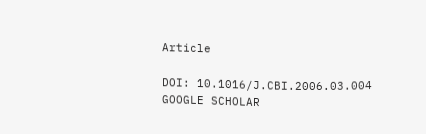Article

DOI: 10.1016/J.CBI.2006.03.004 GOOGLE SCHOLAR